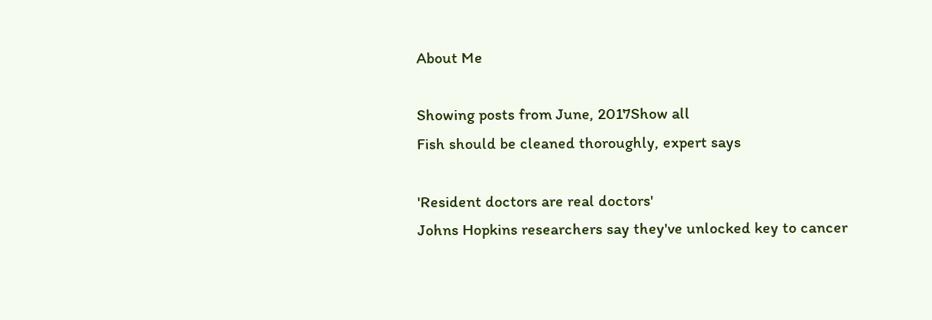About Me

Showing posts from June, 2017Show all
Fish should be cleaned thoroughly, expert says

'Resident doctors are real doctors'
Johns Hopkins researchers say they've unlocked key to cancer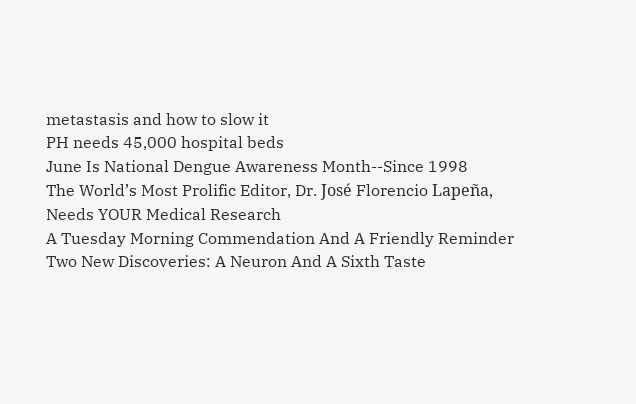metastasis and how to slow it
PH needs 45,000 hospital beds
June Is National Dengue Awareness Month--Since 1998
The World’s Most Prolific Editor, Dr. José Florencio Lapeña, Needs YOUR Medical Research
A Tuesday Morning Commendation And A Friendly Reminder
Two New Discoveries: A Neuron And A Sixth Taste